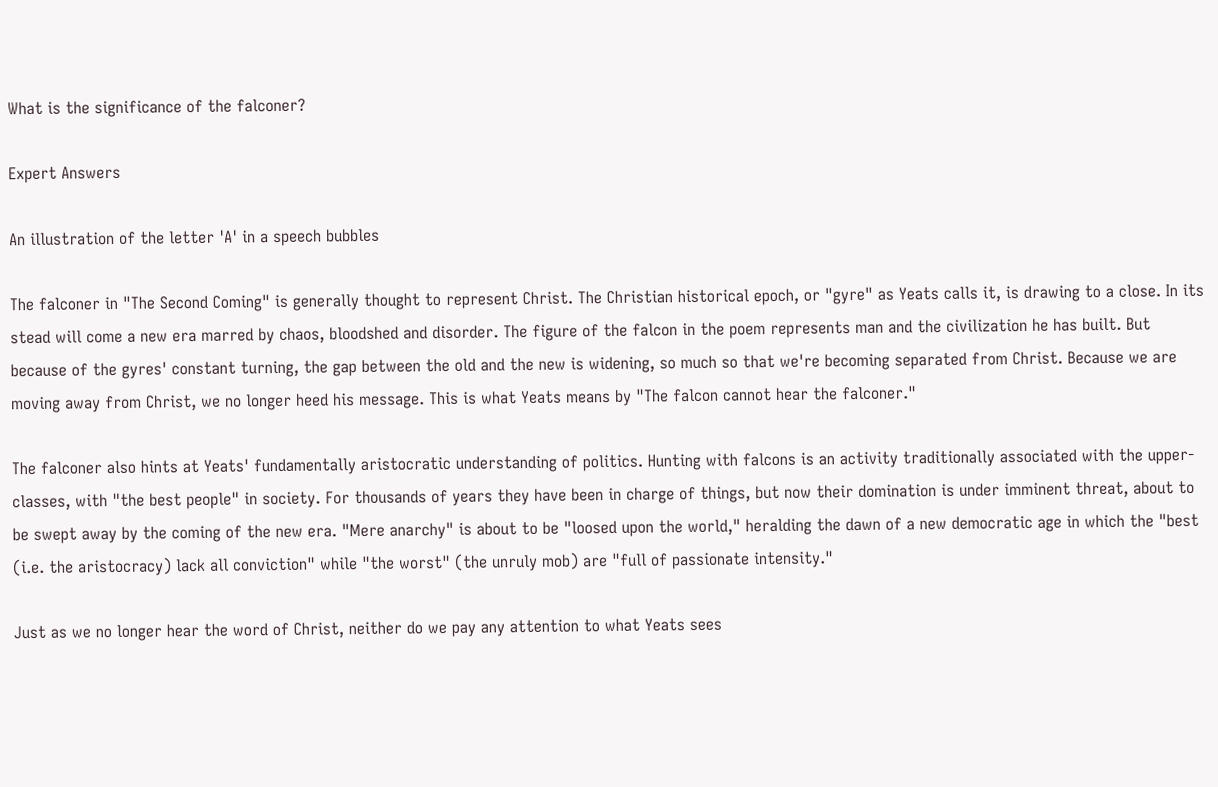What is the significance of the falconer?

Expert Answers

An illustration of the letter 'A' in a speech bubbles

The falconer in "The Second Coming" is generally thought to represent Christ. The Christian historical epoch, or "gyre" as Yeats calls it, is drawing to a close. In its stead will come a new era marred by chaos, bloodshed and disorder. The figure of the falcon in the poem represents man and the civilization he has built. But because of the gyres' constant turning, the gap between the old and the new is widening, so much so that we're becoming separated from Christ. Because we are moving away from Christ, we no longer heed his message. This is what Yeats means by "The falcon cannot hear the falconer."

The falconer also hints at Yeats' fundamentally aristocratic understanding of politics. Hunting with falcons is an activity traditionally associated with the upper-classes, with "the best people" in society. For thousands of years they have been in charge of things, but now their domination is under imminent threat, about to be swept away by the coming of the new era. "Mere anarchy" is about to be "loosed upon the world," heralding the dawn of a new democratic age in which the "best (i.e. the aristocracy) lack all conviction" while "the worst" (the unruly mob) are "full of passionate intensity."

Just as we no longer hear the word of Christ, neither do we pay any attention to what Yeats sees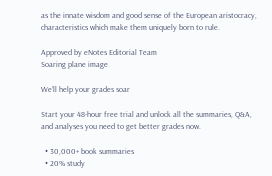as the innate wisdom and good sense of the European aristocracy, characteristics which make them uniquely born to rule.

Approved by eNotes Editorial Team
Soaring plane image

We’ll help your grades soar

Start your 48-hour free trial and unlock all the summaries, Q&A, and analyses you need to get better grades now.

  • 30,000+ book summaries
  • 20% study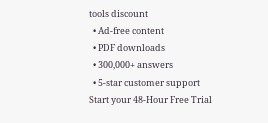tools discount
  • Ad-free content
  • PDF downloads
  • 300,000+ answers
  • 5-star customer support
Start your 48-Hour Free Trial